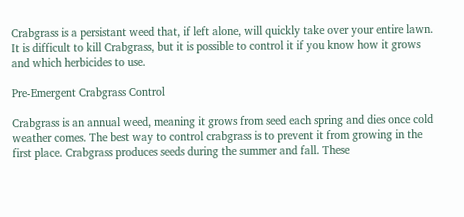Crabgrass is a persistant weed that, if left alone, will quickly take over your entire lawn. It is difficult to kill Crabgrass, but it is possible to control it if you know how it grows and which herbicides to use.

Pre-Emergent Crabgrass Control

Crabgrass is an annual weed, meaning it grows from seed each spring and dies once cold weather comes. The best way to control crabgrass is to prevent it from growing in the first place. Crabgrass produces seeds during the summer and fall. These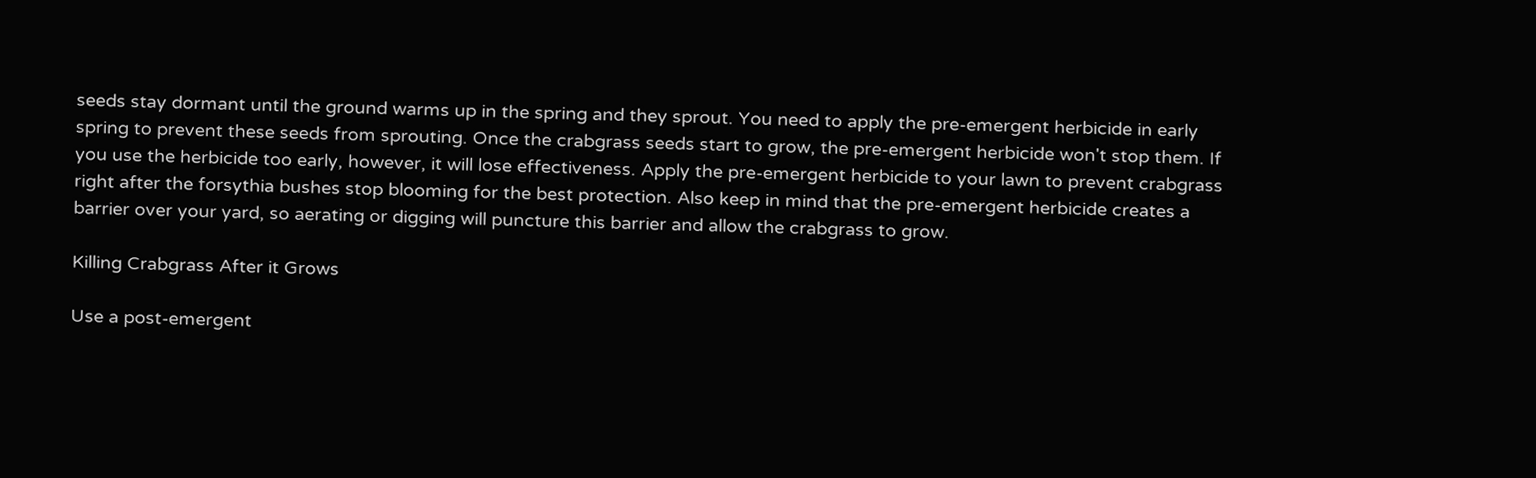seeds stay dormant until the ground warms up in the spring and they sprout. You need to apply the pre-emergent herbicide in early spring to prevent these seeds from sprouting. Once the crabgrass seeds start to grow, the pre-emergent herbicide won't stop them. If you use the herbicide too early, however, it will lose effectiveness. Apply the pre-emergent herbicide to your lawn to prevent crabgrass right after the forsythia bushes stop blooming for the best protection. Also keep in mind that the pre-emergent herbicide creates a barrier over your yard, so aerating or digging will puncture this barrier and allow the crabgrass to grow.

Killing Crabgrass After it Grows

Use a post-emergent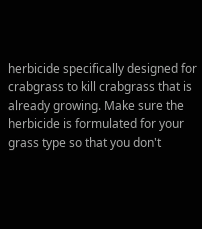herbicide specifically designed for crabgrass to kill crabgrass that is already growing. Make sure the herbicide is formulated for your grass type so that you don't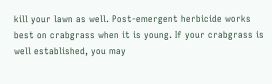kill your lawn as well. Post-emergent herbicide works best on crabgrass when it is young. If your crabgrass is well established, you may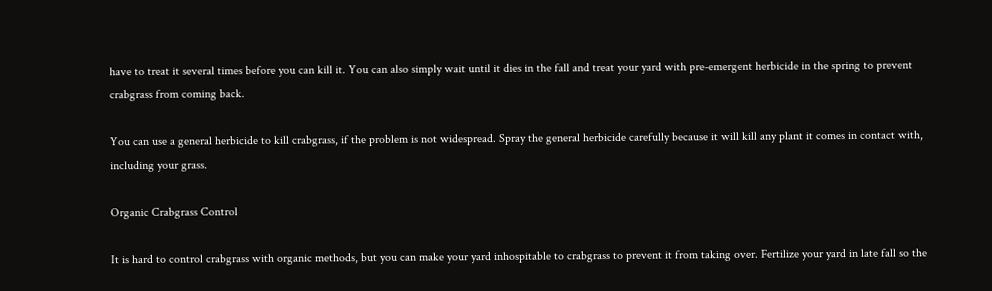have to treat it several times before you can kill it. You can also simply wait until it dies in the fall and treat your yard with pre-emergent herbicide in the spring to prevent crabgrass from coming back.

You can use a general herbicide to kill crabgrass, if the problem is not widespread. Spray the general herbicide carefully because it will kill any plant it comes in contact with, including your grass.

Organic Crabgrass Control

It is hard to control crabgrass with organic methods, but you can make your yard inhospitable to crabgrass to prevent it from taking over. Fertilize your yard in late fall so the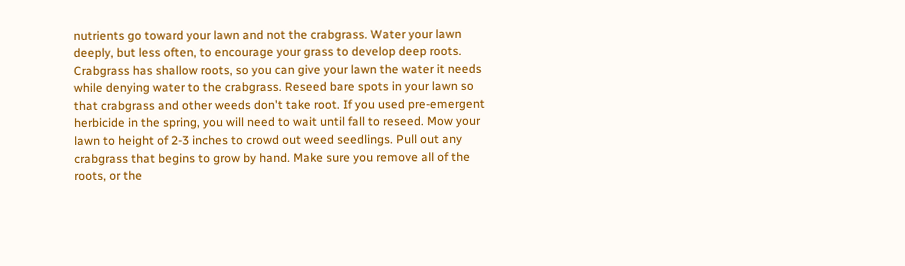nutrients go toward your lawn and not the crabgrass. Water your lawn deeply, but less often, to encourage your grass to develop deep roots. Crabgrass has shallow roots, so you can give your lawn the water it needs while denying water to the crabgrass. Reseed bare spots in your lawn so that crabgrass and other weeds don't take root. If you used pre-emergent herbicide in the spring, you will need to wait until fall to reseed. Mow your lawn to height of 2-3 inches to crowd out weed seedlings. Pull out any crabgrass that begins to grow by hand. Make sure you remove all of the roots, or the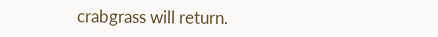crabgrass will return.